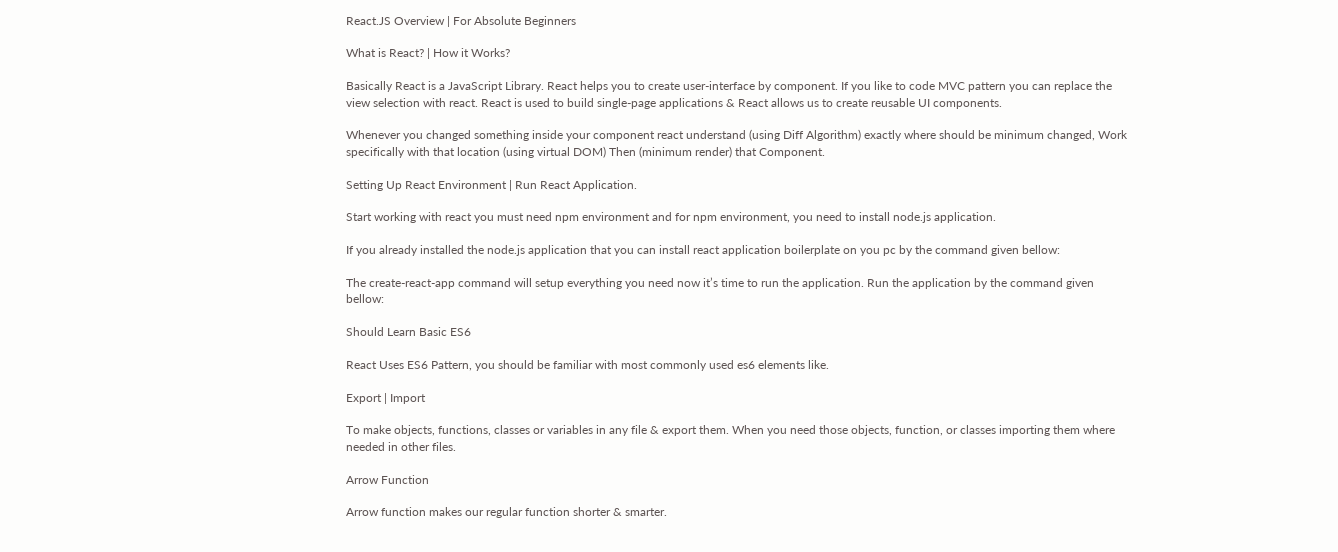React.JS Overview | For Absolute Beginners

What is React? | How it Works?

Basically React is a JavaScript Library. React helps you to create user-interface by component. If you like to code MVC pattern you can replace the view selection with react. React is used to build single-page applications & React allows us to create reusable UI components.

Whenever you changed something inside your component react understand (using Diff Algorithm) exactly where should be minimum changed, Work specifically with that location (using virtual DOM) Then (minimum render) that Component.

Setting Up React Environment | Run React Application.

Start working with react you must need npm environment and for npm environment, you need to install node.js application.

If you already installed the node.js application that you can install react application boilerplate on you pc by the command given bellow:

The create-react-app command will setup everything you need now it’s time to run the application. Run the application by the command given bellow:

Should Learn Basic ES6

React Uses ES6 Pattern, you should be familiar with most commonly used es6 elements like.

Export | Import

To make objects, functions, classes or variables in any file & export them. When you need those objects, function, or classes importing them where needed in other files.

Arrow Function

Arrow function makes our regular function shorter & smarter.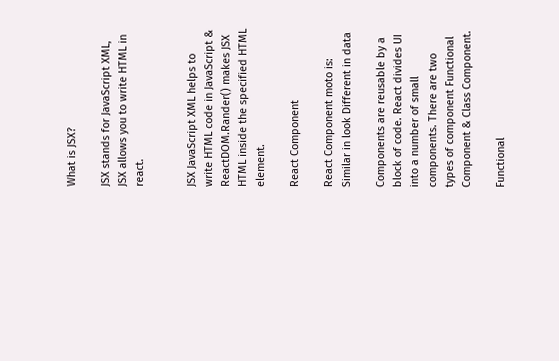What is JSX?

JSX stands for JavaScript XML, JSX allows you to write HTML in react.


JSX JavaScript XML helps to write HTML code in JavaScript & ReactDOM.Rander() makes JSX HTML inside the specified HTML element.

React Component

React Component moto is: Similar in look Different in data

Components are reusable by a block of code. React divides UI into a number of small components. There are two types of component Functional Component & Class Component.

Functional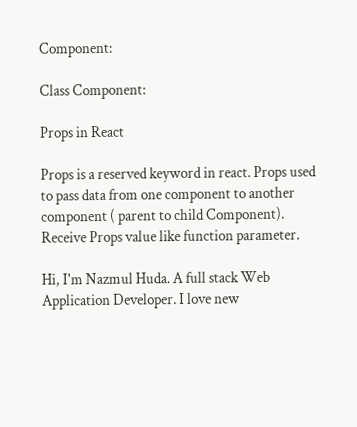Component:

Class Component:

Props in React

Props is a reserved keyword in react. Props used to pass data from one component to another component ( parent to child Component). Receive Props value like function parameter.

Hi, I'm Nazmul Huda. A full stack Web Application Developer. I love new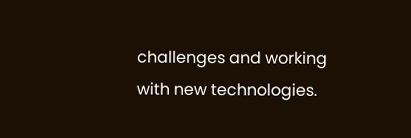challenges and working with new technologies.